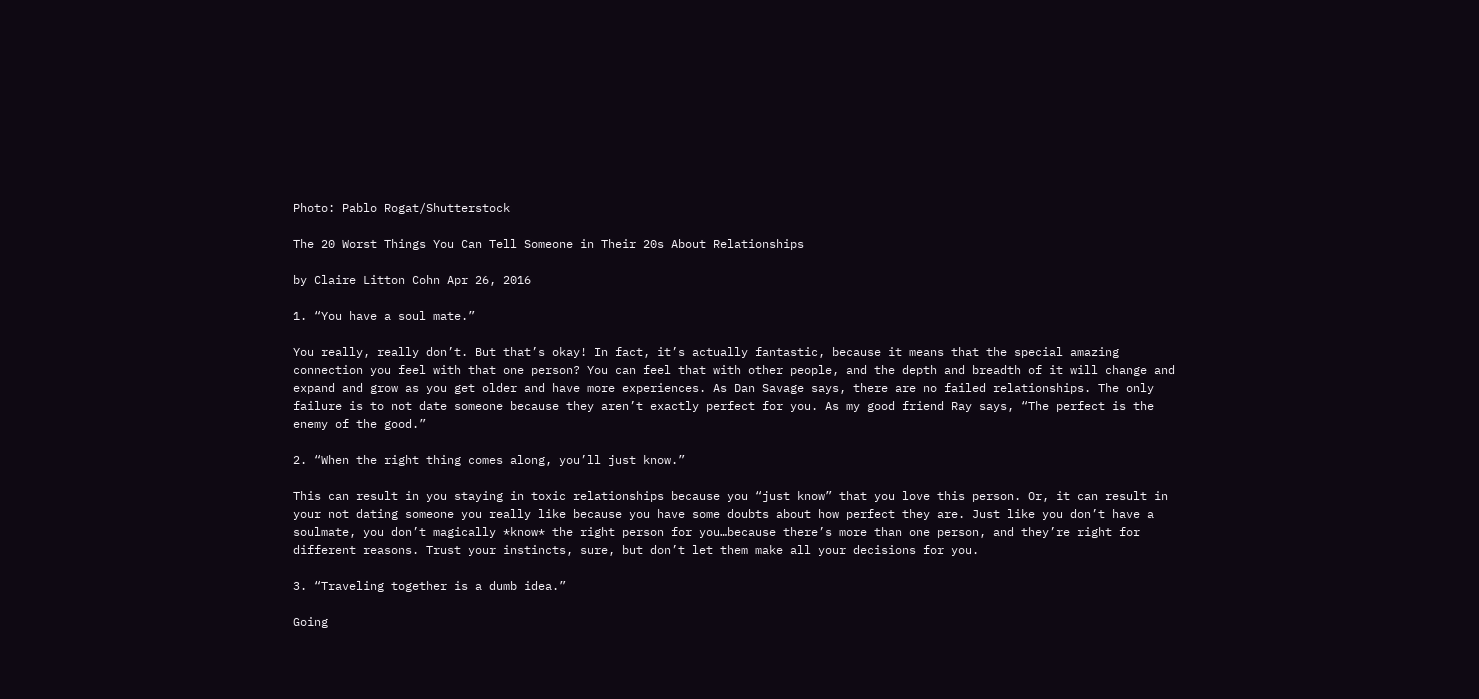Photo: Pablo Rogat/Shutterstock

The 20 Worst Things You Can Tell Someone in Their 20s About Relationships

by Claire Litton Cohn Apr 26, 2016

1. “You have a soul mate.”

You really, really don’t. But that’s okay! In fact, it’s actually fantastic, because it means that the special amazing connection you feel with that one person? You can feel that with other people, and the depth and breadth of it will change and expand and grow as you get older and have more experiences. As Dan Savage says, there are no failed relationships. The only failure is to not date someone because they aren’t exactly perfect for you. As my good friend Ray says, “The perfect is the enemy of the good.”

2. “When the right thing comes along, you’ll just know.”

This can result in you staying in toxic relationships because you “just know” that you love this person. Or, it can result in your not dating someone you really like because you have some doubts about how perfect they are. Just like you don’t have a soulmate, you don’t magically *know* the right person for you…because there’s more than one person, and they’re right for different reasons. Trust your instincts, sure, but don’t let them make all your decisions for you.

3. “Traveling together is a dumb idea.”

Going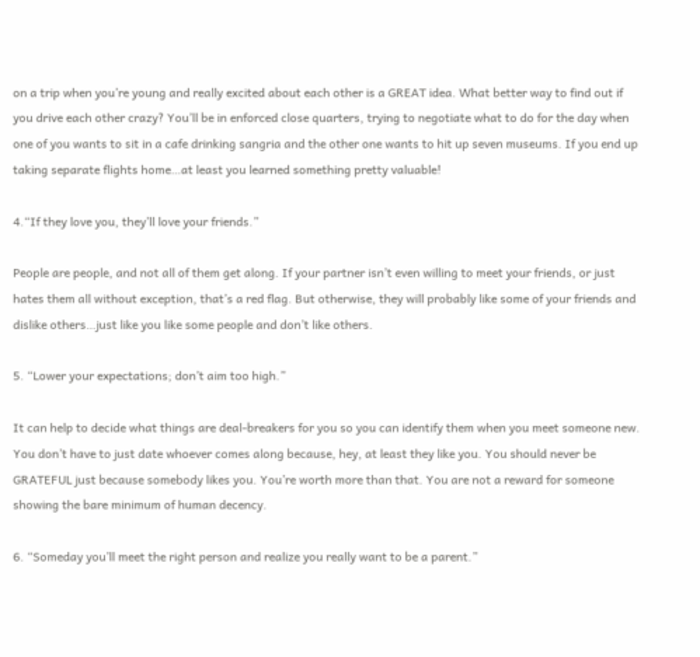on a trip when you’re young and really excited about each other is a GREAT idea. What better way to find out if you drive each other crazy? You’ll be in enforced close quarters, trying to negotiate what to do for the day when one of you wants to sit in a cafe drinking sangria and the other one wants to hit up seven museums. If you end up taking separate flights home…at least you learned something pretty valuable!

4.“If they love you, they’ll love your friends.”

People are people, and not all of them get along. If your partner isn’t even willing to meet your friends, or just hates them all without exception, that’s a red flag. But otherwise, they will probably like some of your friends and dislike others…just like you like some people and don’t like others.

5. “Lower your expectations; don’t aim too high.”

It can help to decide what things are deal-breakers for you so you can identify them when you meet someone new. You don’t have to just date whoever comes along because, hey, at least they like you. You should never be GRATEFUL just because somebody likes you. You’re worth more than that. You are not a reward for someone showing the bare minimum of human decency.

6. “Someday you’ll meet the right person and realize you really want to be a parent.”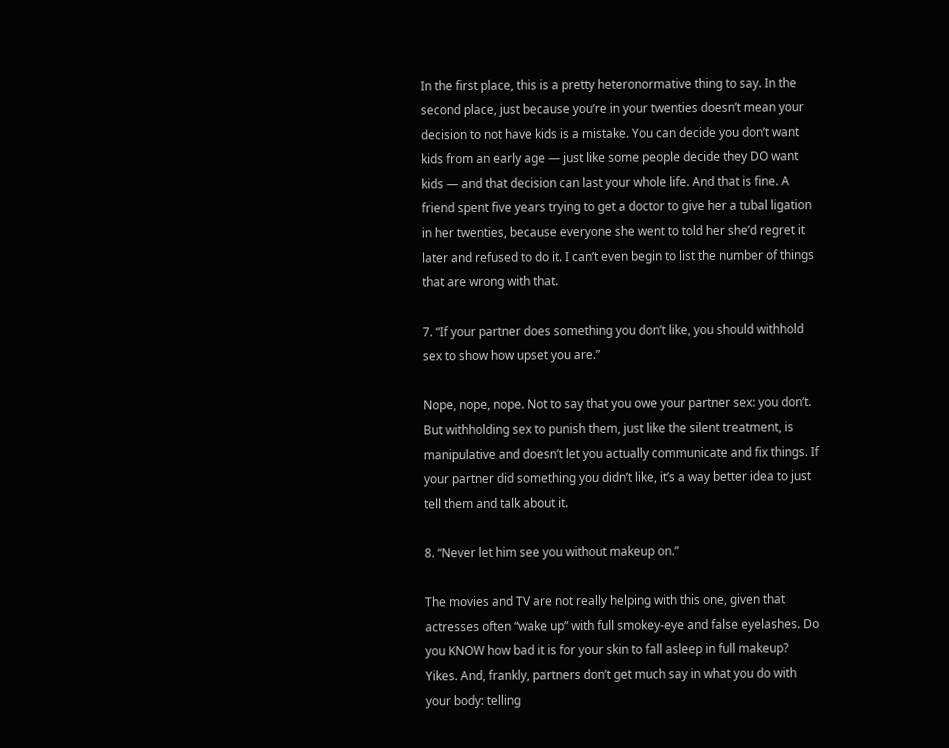In the first place, this is a pretty heteronormative thing to say. In the second place, just because you’re in your twenties doesn’t mean your decision to not have kids is a mistake. You can decide you don’t want kids from an early age — just like some people decide they DO want kids — and that decision can last your whole life. And that is fine. A friend spent five years trying to get a doctor to give her a tubal ligation in her twenties, because everyone she went to told her she’d regret it later and refused to do it. I can’t even begin to list the number of things that are wrong with that.

7. “If your partner does something you don’t like, you should withhold sex to show how upset you are.”

Nope, nope, nope. Not to say that you owe your partner sex: you don’t. But withholding sex to punish them, just like the silent treatment, is manipulative and doesn’t let you actually communicate and fix things. If your partner did something you didn’t like, it’s a way better idea to just tell them and talk about it.

8. “Never let him see you without makeup on.”

The movies and TV are not really helping with this one, given that actresses often “wake up” with full smokey-eye and false eyelashes. Do you KNOW how bad it is for your skin to fall asleep in full makeup? Yikes. And, frankly, partners don’t get much say in what you do with your body: telling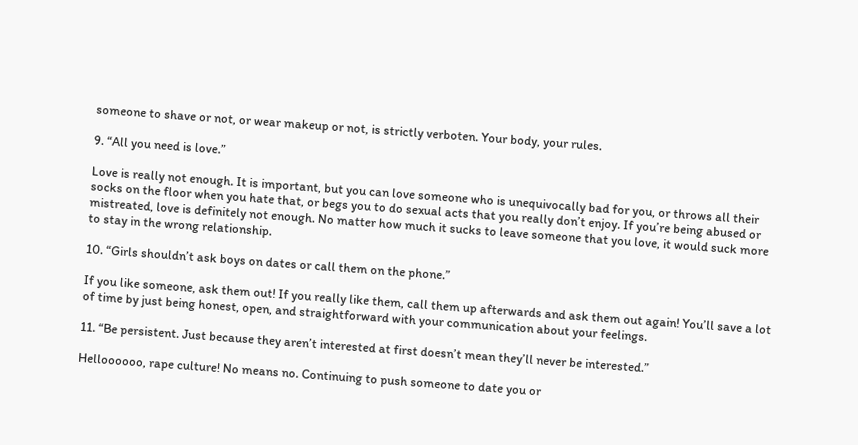someone to shave or not, or wear makeup or not, is strictly verboten. Your body, your rules.

9. “All you need is love.”

Love is really not enough. It is important, but you can love someone who is unequivocally bad for you, or throws all their socks on the floor when you hate that, or begs you to do sexual acts that you really don’t enjoy. If you’re being abused or mistreated, love is definitely not enough. No matter how much it sucks to leave someone that you love, it would suck more to stay in the wrong relationship.

10. “Girls shouldn’t ask boys on dates or call them on the phone.”

If you like someone, ask them out! If you really like them, call them up afterwards and ask them out again! You’ll save a lot of time by just being honest, open, and straightforward with your communication about your feelings.

11. “Be persistent. Just because they aren’t interested at first doesn’t mean they’ll never be interested.”

Helloooooo, rape culture! No means no. Continuing to push someone to date you or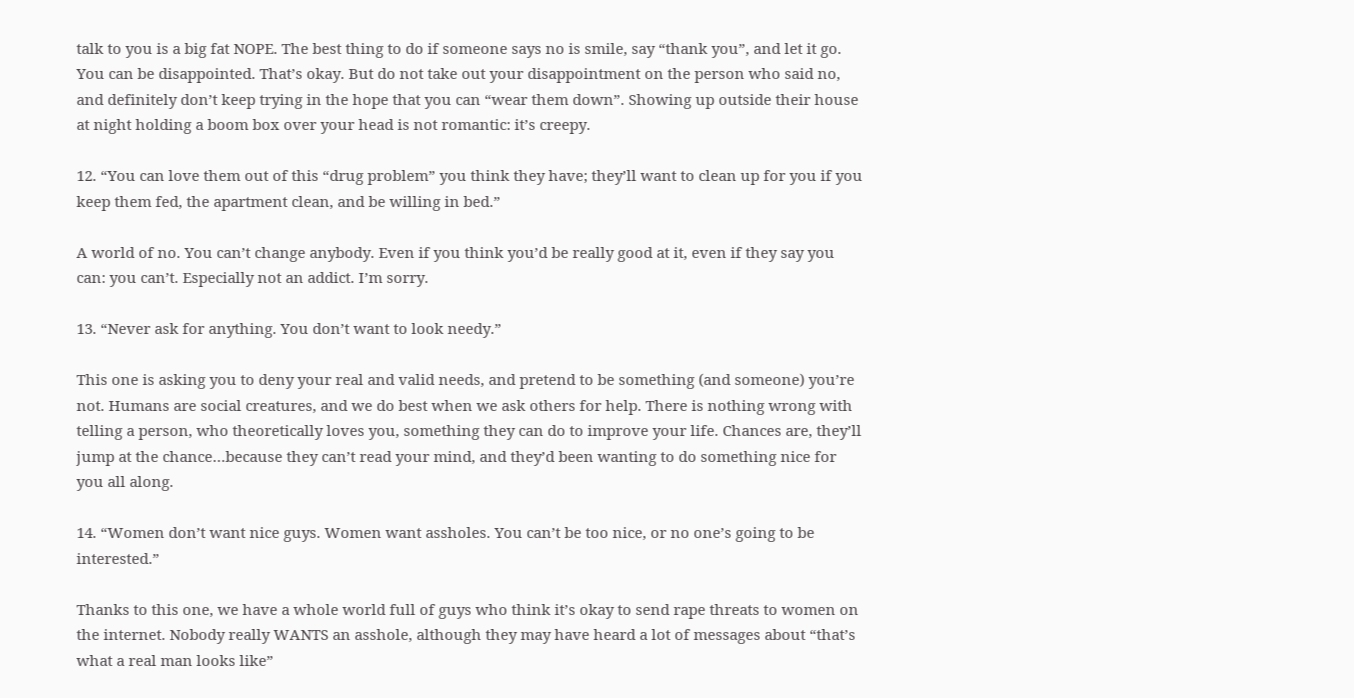talk to you is a big fat NOPE. The best thing to do if someone says no is smile, say “thank you”, and let it go. You can be disappointed. That’s okay. But do not take out your disappointment on the person who said no, and definitely don’t keep trying in the hope that you can “wear them down”. Showing up outside their house at night holding a boom box over your head is not romantic: it’s creepy.

12. “You can love them out of this “drug problem” you think they have; they’ll want to clean up for you if you keep them fed, the apartment clean, and be willing in bed.”

A world of no. You can’t change anybody. Even if you think you’d be really good at it, even if they say you can: you can’t. Especially not an addict. I’m sorry.

13. “Never ask for anything. You don’t want to look needy.”

This one is asking you to deny your real and valid needs, and pretend to be something (and someone) you’re not. Humans are social creatures, and we do best when we ask others for help. There is nothing wrong with telling a person, who theoretically loves you, something they can do to improve your life. Chances are, they’ll jump at the chance…because they can’t read your mind, and they’d been wanting to do something nice for you all along.

14. “Women don’t want nice guys. Women want assholes. You can’t be too nice, or no one’s going to be interested.”

Thanks to this one, we have a whole world full of guys who think it’s okay to send rape threats to women on the internet. Nobody really WANTS an asshole, although they may have heard a lot of messages about “that’s what a real man looks like”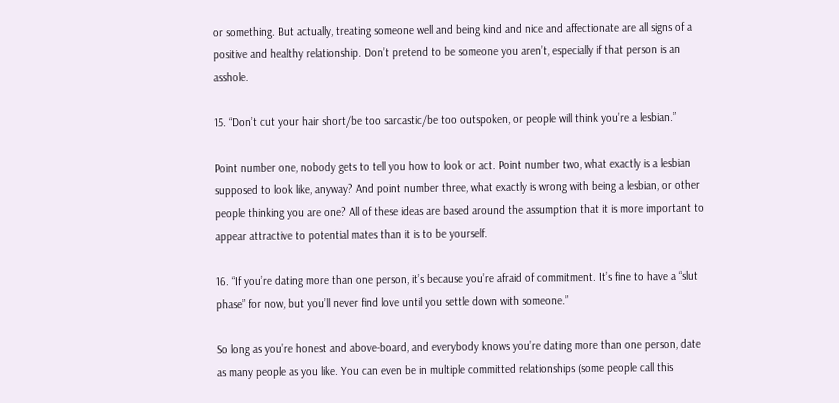or something. But actually, treating someone well and being kind and nice and affectionate are all signs of a positive and healthy relationship. Don’t pretend to be someone you aren’t, especially if that person is an asshole.

15. “Don’t cut your hair short/be too sarcastic/be too outspoken, or people will think you’re a lesbian.”

Point number one, nobody gets to tell you how to look or act. Point number two, what exactly is a lesbian supposed to look like, anyway? And point number three, what exactly is wrong with being a lesbian, or other people thinking you are one? All of these ideas are based around the assumption that it is more important to appear attractive to potential mates than it is to be yourself.

16. “If you’re dating more than one person, it’s because you’re afraid of commitment. It’s fine to have a “slut phase” for now, but you’ll never find love until you settle down with someone.”

So long as you’re honest and above-board, and everybody knows you’re dating more than one person, date as many people as you like. You can even be in multiple committed relationships (some people call this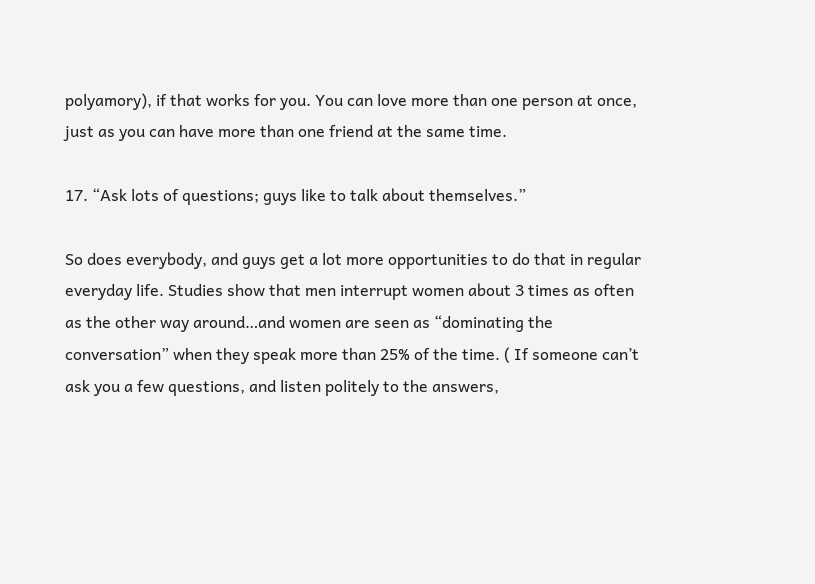polyamory), if that works for you. You can love more than one person at once, just as you can have more than one friend at the same time.

17. “Ask lots of questions; guys like to talk about themselves.”

So does everybody, and guys get a lot more opportunities to do that in regular everyday life. Studies show that men interrupt women about 3 times as often as the other way around…and women are seen as “dominating the conversation” when they speak more than 25% of the time. ( If someone can’t ask you a few questions, and listen politely to the answers,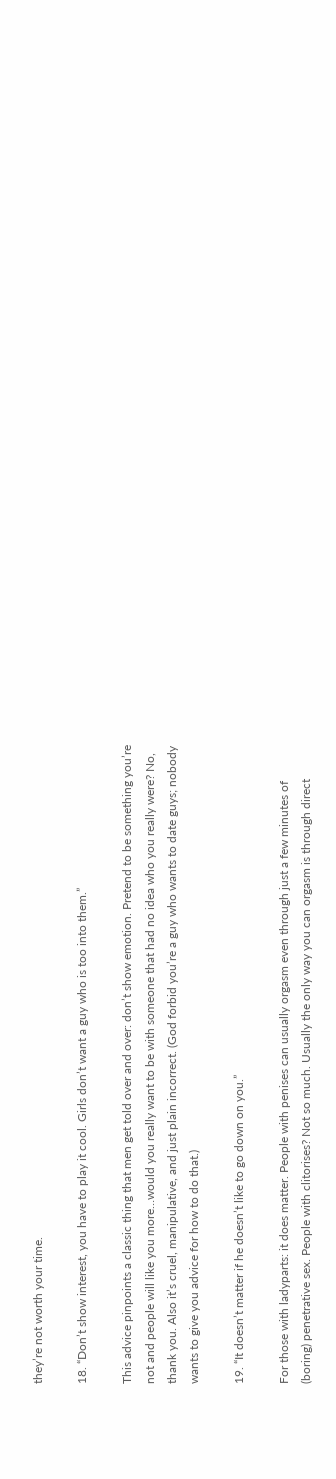they’re not worth your time.

18. “Don’t show interest, you have to play it cool. Girls don’t want a guy who is too into them.”

This advice pinpoints a classic thing that men get told over and over: don’t show emotion. Pretend to be something you’re not and people will like you more…would you really want to be with someone that had no idea who you really were? No, thank you. Also it’s cruel, manipulative, and just plain incorrect. (God forbid you’re a guy who wants to date guys; nobody wants to give you advice for how to do that.)

19. “It doesn’t matter if he doesn’t like to go down on you.”

For those with ladyparts: it does matter. People with penises can usually orgasm even through just a few minutes of (boring) penetrative sex. People with clitorises? Not so much. Usually the only way you can orgasm is through direct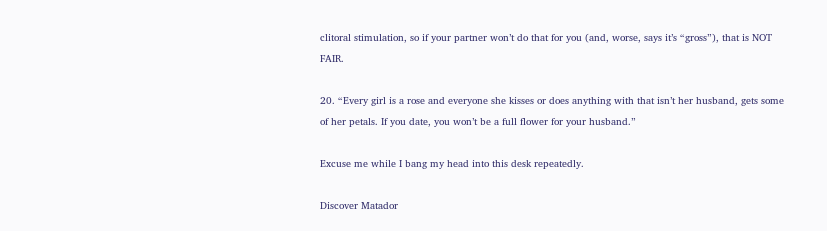clitoral stimulation, so if your partner won’t do that for you (and, worse, says it’s “gross”), that is NOT FAIR.

20. “Every girl is a rose and everyone she kisses or does anything with that isn’t her husband, gets some of her petals. If you date, you won’t be a full flower for your husband.”

Excuse me while I bang my head into this desk repeatedly.

Discover Matador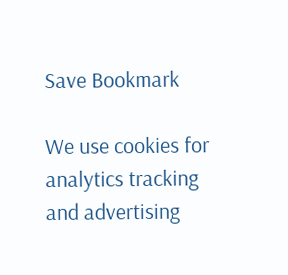Save Bookmark

We use cookies for analytics tracking and advertising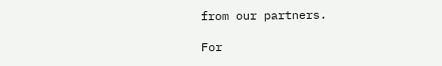from our partners.

For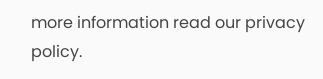more information read our privacy policy.